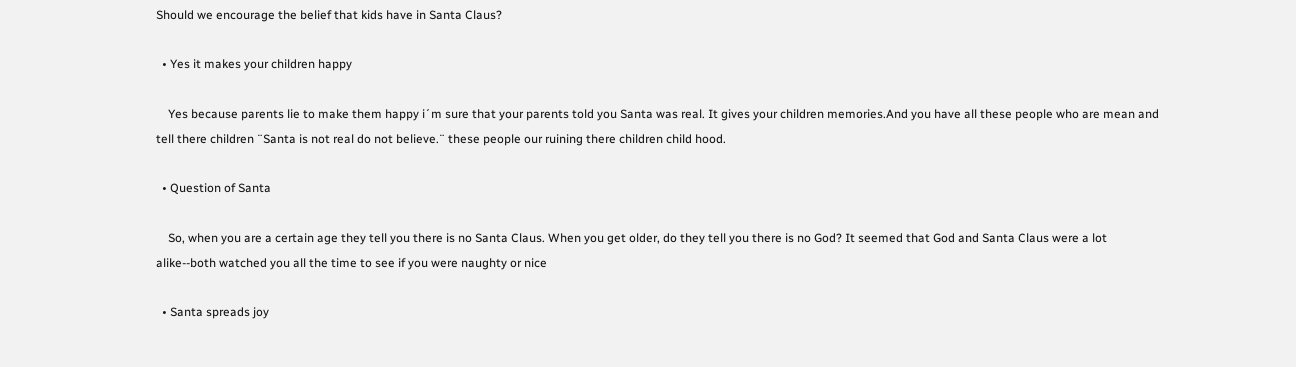Should we encourage the belief that kids have in Santa Claus?

  • Yes it makes your children happy

    Yes because parents lie to make them happy i´m sure that your parents told you Santa was real. It gives your children memories.And you have all these people who are mean and tell there children ¨Santa is not real do not believe.¨ these people our ruining there children child hood.

  • Question of Santa

    So, when you are a certain age they tell you there is no Santa Claus. When you get older, do they tell you there is no God? It seemed that God and Santa Claus were a lot alike--both watched you all the time to see if you were naughty or nice

  • Santa spreads joy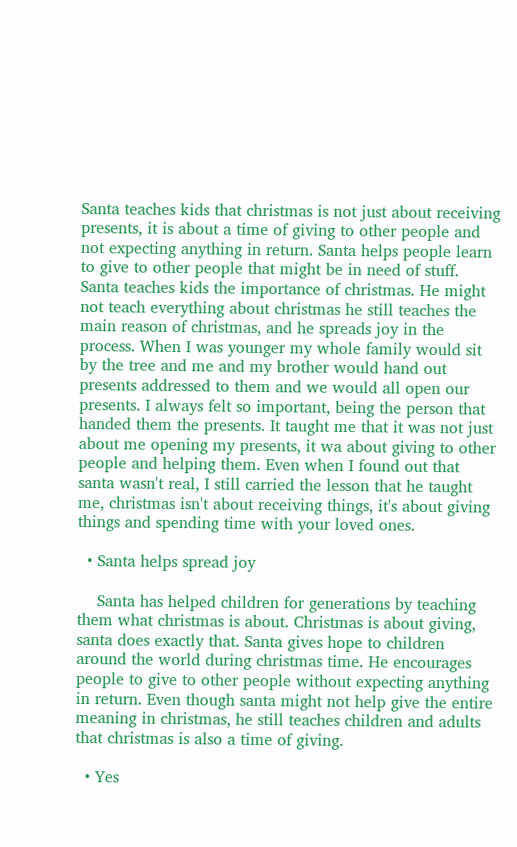Santa teaches kids that christmas is not just about receiving presents, it is about a time of giving to other people and not expecting anything in return. Santa helps people learn to give to other people that might be in need of stuff. Santa teaches kids the importance of christmas. He might not teach everything about christmas he still teaches the main reason of christmas, and he spreads joy in the process. When I was younger my whole family would sit by the tree and me and my brother would hand out presents addressed to them and we would all open our presents. I always felt so important, being the person that handed them the presents. It taught me that it was not just about me opening my presents, it wa about giving to other people and helping them. Even when I found out that santa wasn't real, I still carried the lesson that he taught me, christmas isn't about receiving things, it's about giving things and spending time with your loved ones.

  • Santa helps spread joy

    Santa has helped children for generations by teaching them what christmas is about. Christmas is about giving, santa does exactly that. Santa gives hope to children around the world during christmas time. He encourages people to give to other people without expecting anything in return. Even though santa might not help give the entire meaning in christmas, he still teaches children and adults that christmas is also a time of giving.

  • Yes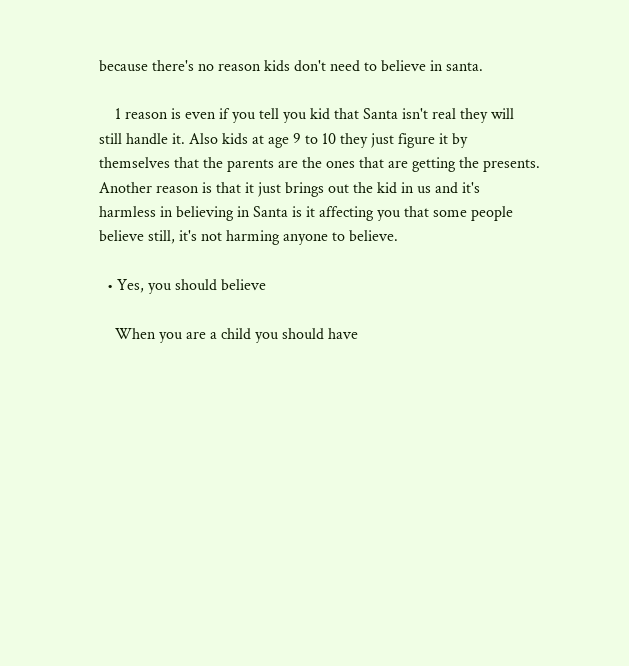because there's no reason kids don't need to believe in santa.

    1 reason is even if you tell you kid that Santa isn't real they will still handle it. Also kids at age 9 to 10 they just figure it by themselves that the parents are the ones that are getting the presents. Another reason is that it just brings out the kid in us and it's harmless in believing in Santa is it affecting you that some people believe still, it's not harming anyone to believe.

  • Yes, you should believe

    When you are a child you should have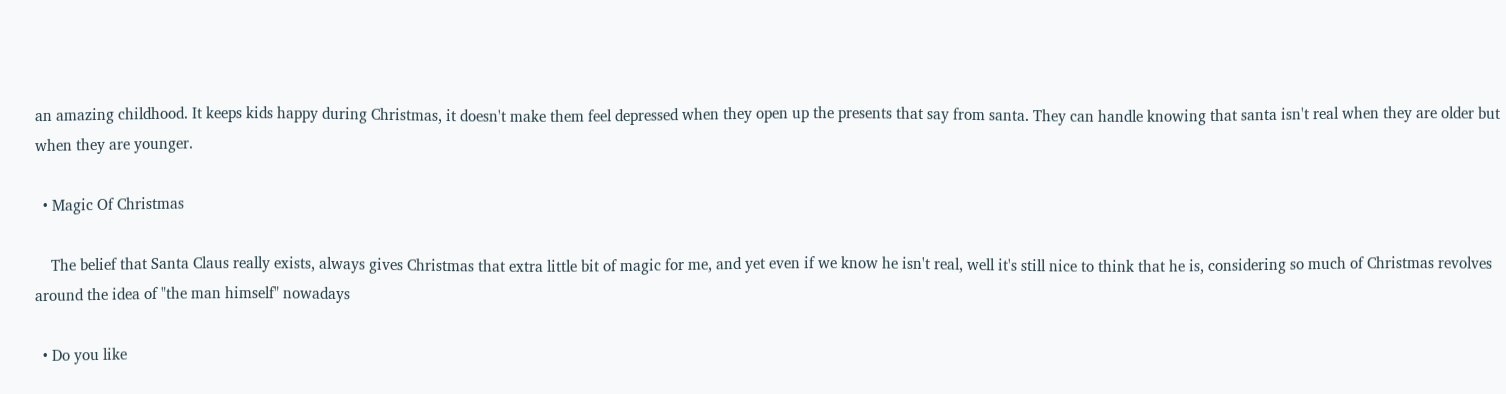an amazing childhood. It keeps kids happy during Christmas, it doesn't make them feel depressed when they open up the presents that say from santa. They can handle knowing that santa isn't real when they are older but when they are younger.

  • Magic Of Christmas

    The belief that Santa Claus really exists, always gives Christmas that extra little bit of magic for me, and yet even if we know he isn't real, well it's still nice to think that he is, considering so much of Christmas revolves around the idea of "the man himself" nowadays

  • Do you like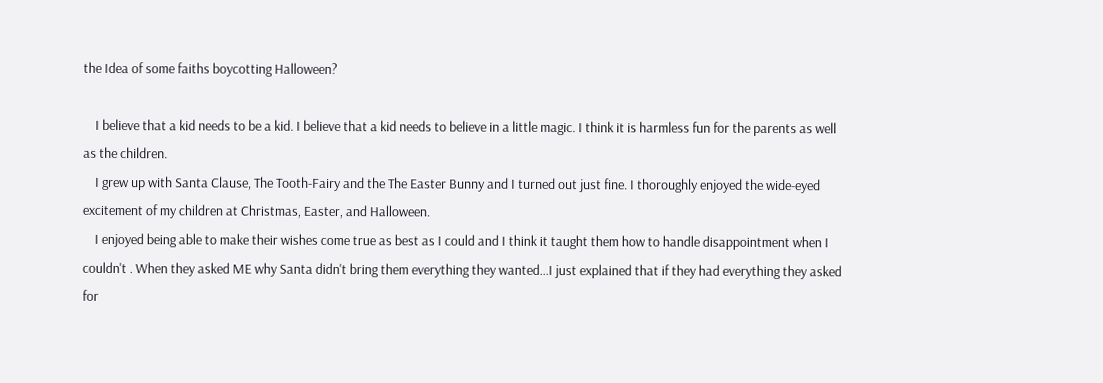the Idea of some faiths boycotting Halloween?

    I believe that a kid needs to be a kid. I believe that a kid needs to believe in a little magic. I think it is harmless fun for the parents as well as the children.
    I grew up with Santa Clause, The Tooth-Fairy and the The Easter Bunny and I turned out just fine. I thoroughly enjoyed the wide-eyed excitement of my children at Christmas, Easter, and Halloween.
    I enjoyed being able to make their wishes come true as best as I could and I think it taught them how to handle disappointment when I couldn't . When they asked ME why Santa didn't bring them everything they wanted...I just explained that if they had everything they asked for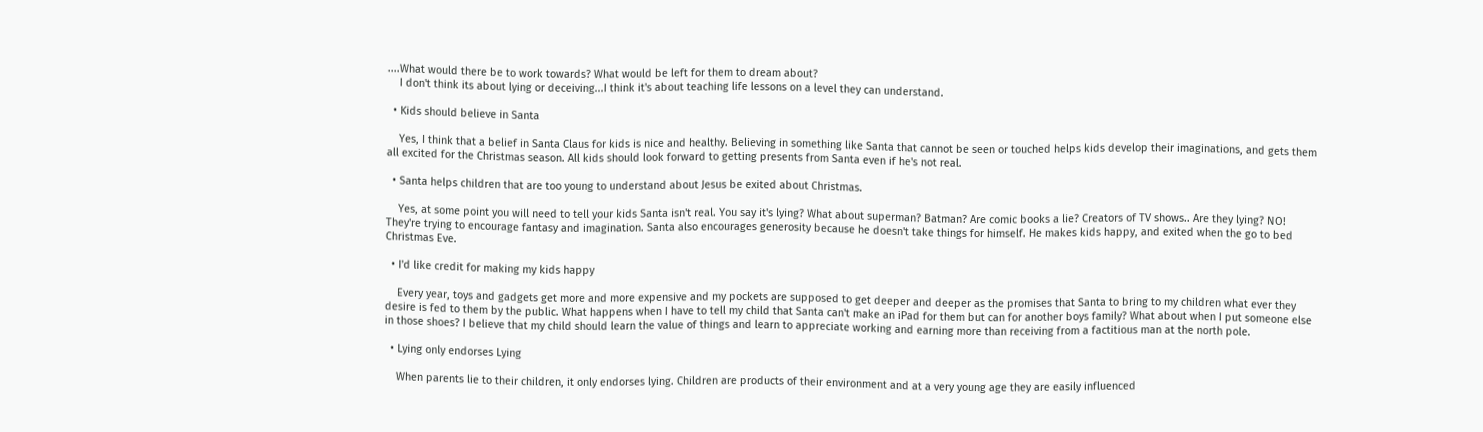....What would there be to work towards? What would be left for them to dream about?
    I don't think its about lying or deceiving...I think it's about teaching life lessons on a level they can understand.

  • Kids should believe in Santa

    Yes, I think that a belief in Santa Claus for kids is nice and healthy. Believing in something like Santa that cannot be seen or touched helps kids develop their imaginations, and gets them all excited for the Christmas season. All kids should look forward to getting presents from Santa even if he's not real.

  • Santa helps children that are too young to understand about Jesus be exited about Christmas.

    Yes, at some point you will need to tell your kids Santa isn't real. You say it's lying? What about superman? Batman? Are comic books a lie? Creators of TV shows.. Are they lying? NO! They're trying to encourage fantasy and imagination. Santa also encourages generosity because he doesn't take things for himself. He makes kids happy, and exited when the go to bed Christmas Eve.

  • I'd like credit for making my kids happy

    Every year, toys and gadgets get more and more expensive and my pockets are supposed to get deeper and deeper as the promises that Santa to bring to my children what ever they desire is fed to them by the public. What happens when I have to tell my child that Santa can't make an iPad for them but can for another boys family? What about when I put someone else in those shoes? I believe that my child should learn the value of things and learn to appreciate working and earning more than receiving from a factitious man at the north pole.

  • Lying only endorses Lying

    When parents lie to their children, it only endorses lying. Children are products of their environment and at a very young age they are easily influenced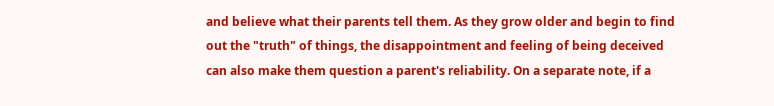and believe what their parents tell them. As they grow older and begin to find out the "truth" of things, the disappointment and feeling of being deceived can also make them question a parent's reliability. On a separate note, if a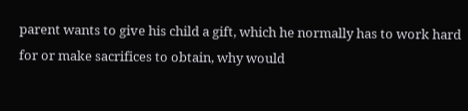parent wants to give his child a gift, which he normally has to work hard for or make sacrifices to obtain, why would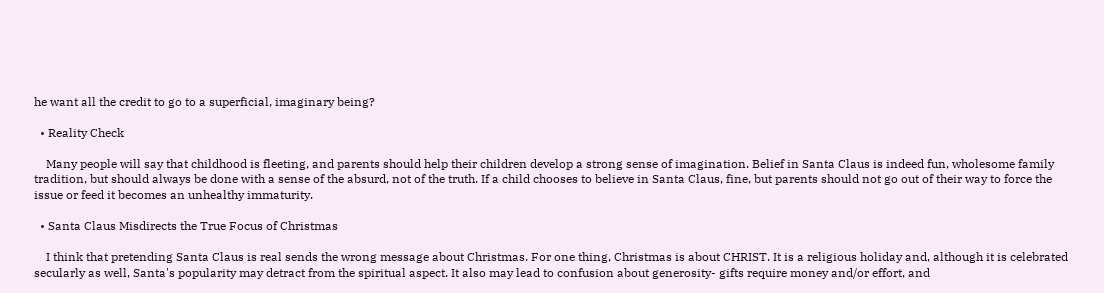he want all the credit to go to a superficial, imaginary being?

  • Reality Check

    Many people will say that childhood is fleeting, and parents should help their children develop a strong sense of imagination. Belief in Santa Claus is indeed fun, wholesome family tradition, but should always be done with a sense of the absurd, not of the truth. If a child chooses to believe in Santa Claus, fine, but parents should not go out of their way to force the issue or feed it becomes an unhealthy immaturity.

  • Santa Claus Misdirects the True Focus of Christmas

    I think that pretending Santa Claus is real sends the wrong message about Christmas. For one thing, Christmas is about CHRIST. It is a religious holiday and, although it is celebrated secularly as well, Santa's popularity may detract from the spiritual aspect. It also may lead to confusion about generosity- gifts require money and/or effort, and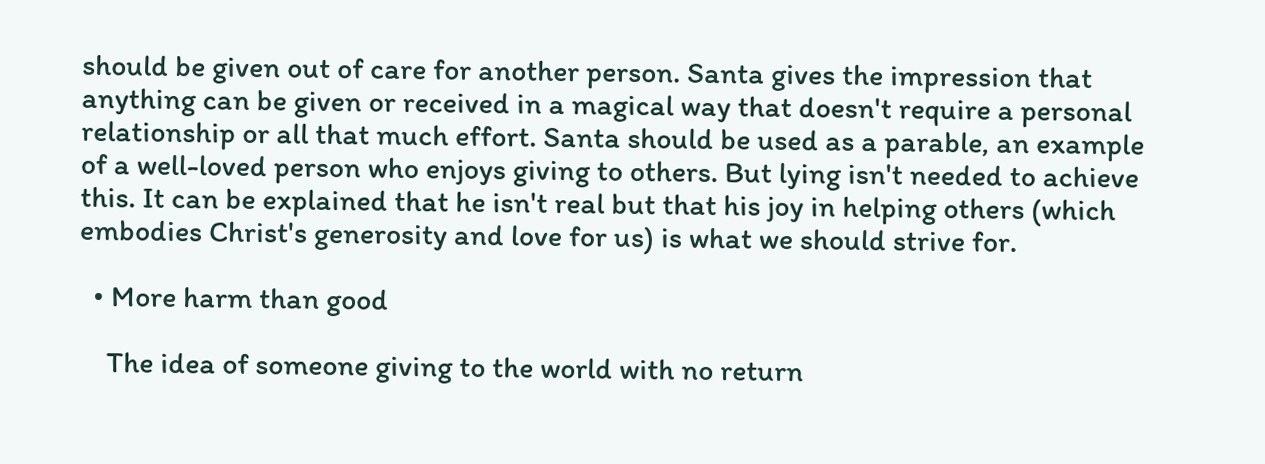should be given out of care for another person. Santa gives the impression that anything can be given or received in a magical way that doesn't require a personal relationship or all that much effort. Santa should be used as a parable, an example of a well-loved person who enjoys giving to others. But lying isn't needed to achieve this. It can be explained that he isn't real but that his joy in helping others (which embodies Christ's generosity and love for us) is what we should strive for.

  • More harm than good

    The idea of someone giving to the world with no return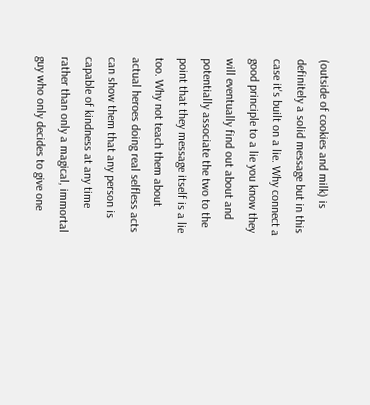(outside of cookies and milk) is definitely a solid message but in this case it's built on a lie. Why connect a good principle to a lie you know they will eventually find out about and potentially associate the two to the point that they message itself is a lie too. Why not teach them about actual heroes doing real selfless acts can show them that any person is capable of kindness at any time rather than only a magical, immortal guy who only decides to give one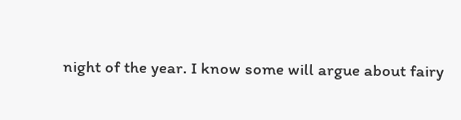night of the year. I know some will argue about fairy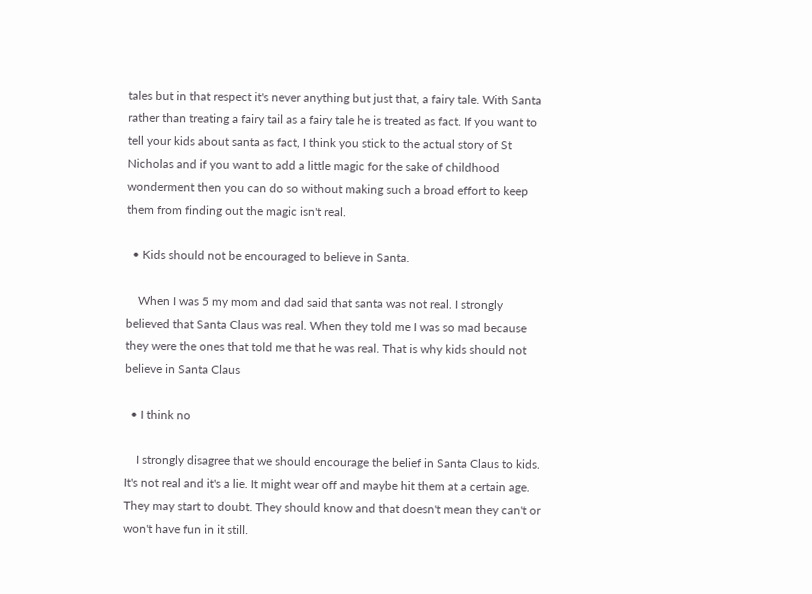tales but in that respect it's never anything but just that, a fairy tale. With Santa rather than treating a fairy tail as a fairy tale he is treated as fact. If you want to tell your kids about santa as fact, I think you stick to the actual story of St Nicholas and if you want to add a little magic for the sake of childhood wonderment then you can do so without making such a broad effort to keep them from finding out the magic isn't real.

  • Kids should not be encouraged to believe in Santa.

    When I was 5 my mom and dad said that santa was not real. I strongly believed that Santa Claus was real. When they told me I was so mad because they were the ones that told me that he was real. That is why kids should not believe in Santa Claus

  • I think no

    I strongly disagree that we should encourage the belief in Santa Claus to kids. It's not real and it's a lie. It might wear off and maybe hit them at a certain age. They may start to doubt. They should know and that doesn't mean they can't or won't have fun in it still.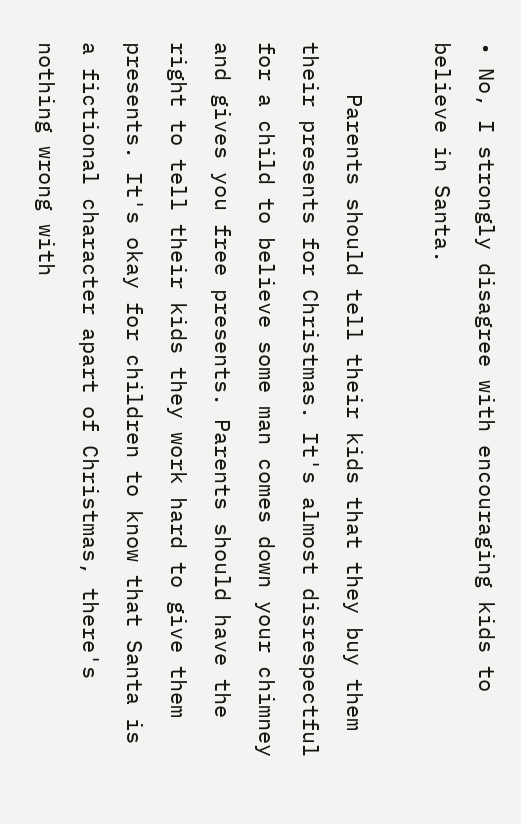• No, I strongly disagree with encouraging kids to believe in Santa.

    Parents should tell their kids that they buy them their presents for Christmas. It's almost disrespectful for a child to believe some man comes down your chimney and gives you free presents. Parents should have the right to tell their kids they work hard to give them presents. It's okay for children to know that Santa is a fictional character apart of Christmas, there's nothing wrong with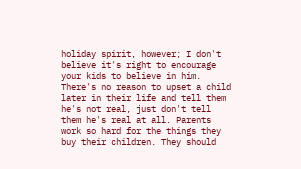holiday spirit, however; I don't believe it's right to encourage your kids to believe in him. There's no reason to upset a child later in their life and tell them he's not real, just don't tell them he's real at all. Parents work so hard for the things they buy their children. They should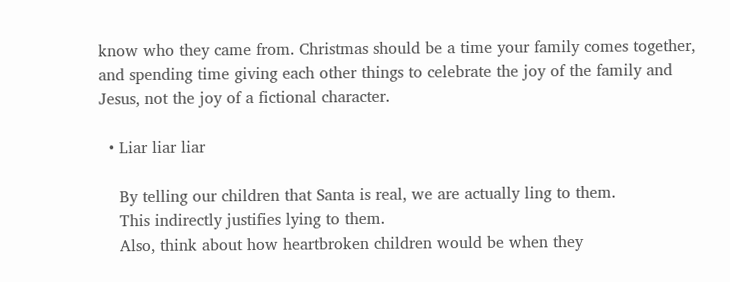know who they came from. Christmas should be a time your family comes together, and spending time giving each other things to celebrate the joy of the family and Jesus, not the joy of a fictional character.

  • Liar liar liar

    By telling our children that Santa is real, we are actually ling to them.
    This indirectly justifies lying to them.
    Also, think about how heartbroken children would be when they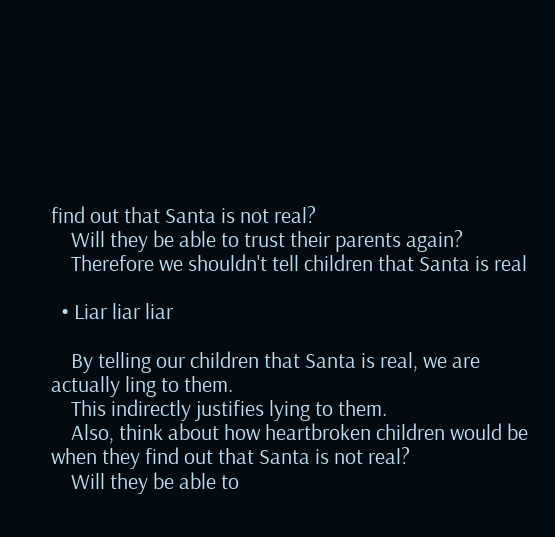find out that Santa is not real?
    Will they be able to trust their parents again?
    Therefore we shouldn't tell children that Santa is real

  • Liar liar liar

    By telling our children that Santa is real, we are actually ling to them.
    This indirectly justifies lying to them.
    Also, think about how heartbroken children would be when they find out that Santa is not real?
    Will they be able to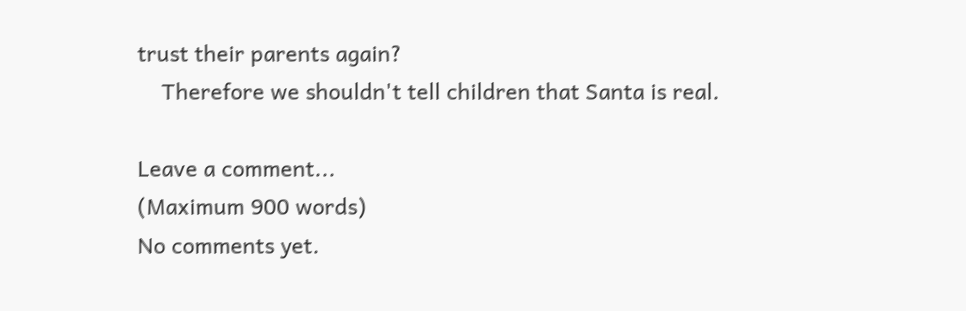trust their parents again?
    Therefore we shouldn't tell children that Santa is real.

Leave a comment...
(Maximum 900 words)
No comments yet.